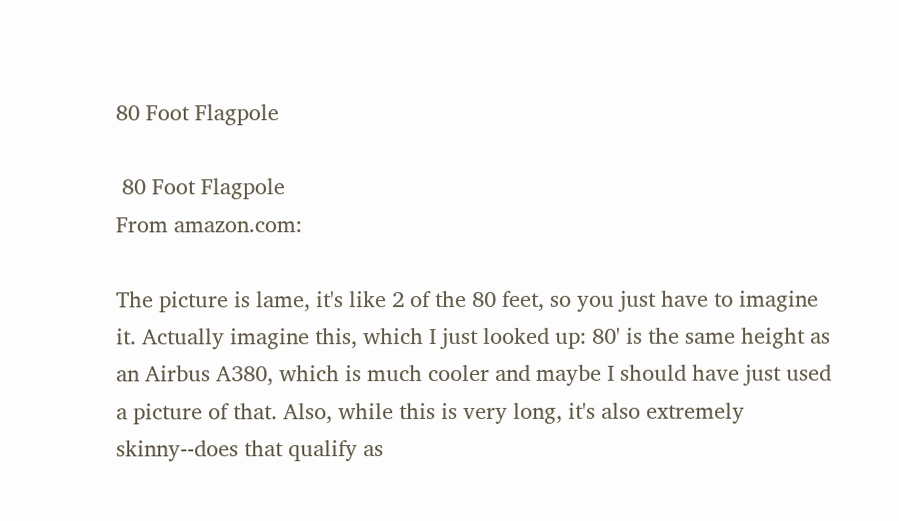80 Foot Flagpole

 80 Foot Flagpole
From amazon.com:

The picture is lame, it's like 2 of the 80 feet, so you just have to imagine it. Actually imagine this, which I just looked up: 80' is the same height as an Airbus A380, which is much cooler and maybe I should have just used a picture of that. Also, while this is very long, it's also extremely skinny--does that qualify as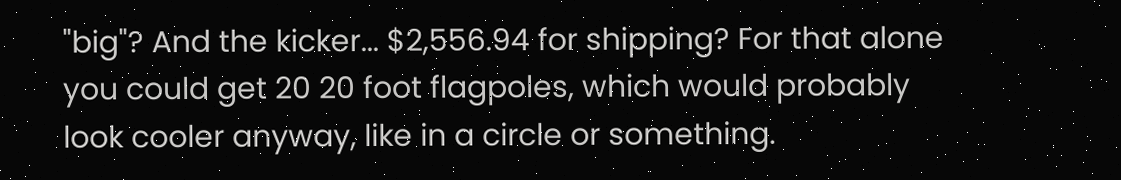"big"? And the kicker... $2,556.94 for shipping? For that alone you could get 20 20 foot flagpoles, which would probably look cooler anyway, like in a circle or something.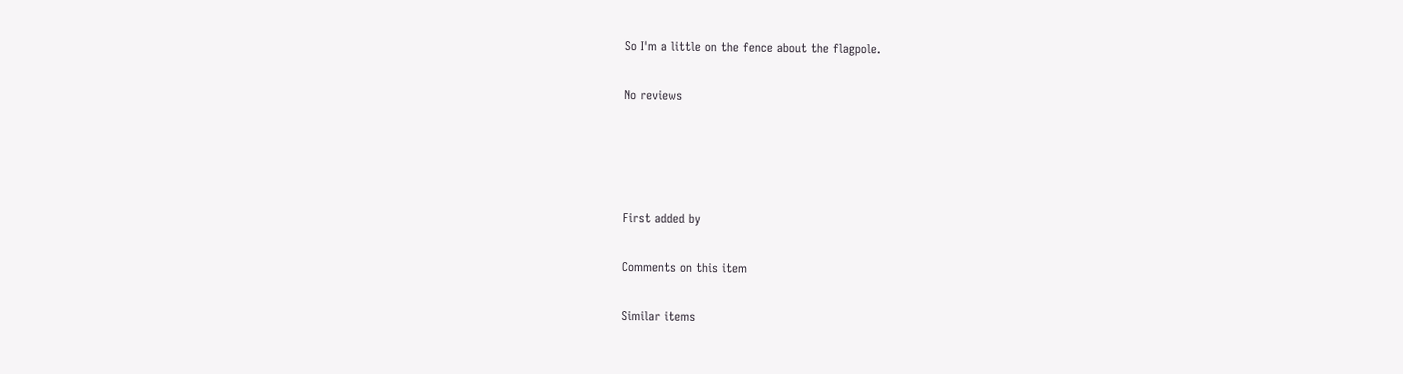So I'm a little on the fence about the flagpole.

No reviews




First added by

Comments on this item

Similar items